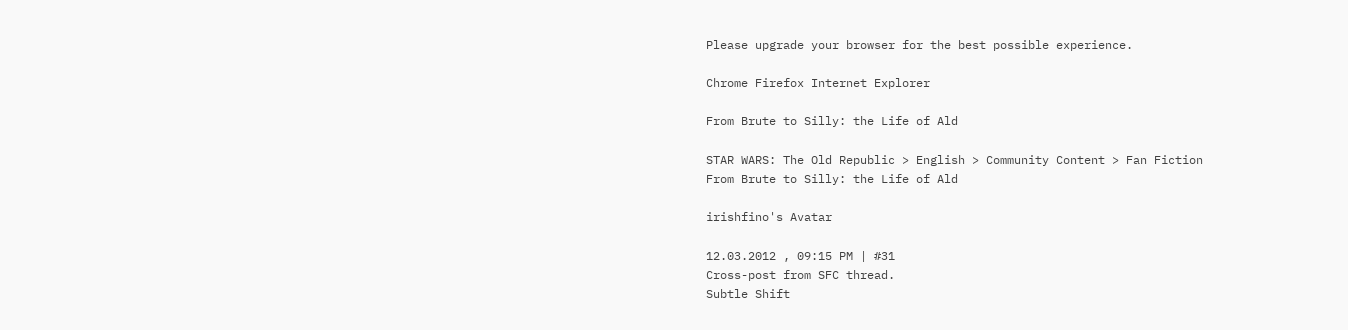Please upgrade your browser for the best possible experience.

Chrome Firefox Internet Explorer

From Brute to Silly: the Life of Ald

STAR WARS: The Old Republic > English > Community Content > Fan Fiction
From Brute to Silly: the Life of Ald

irishfino's Avatar

12.03.2012 , 09:15 PM | #31
Cross-post from SFC thread.
Subtle Shift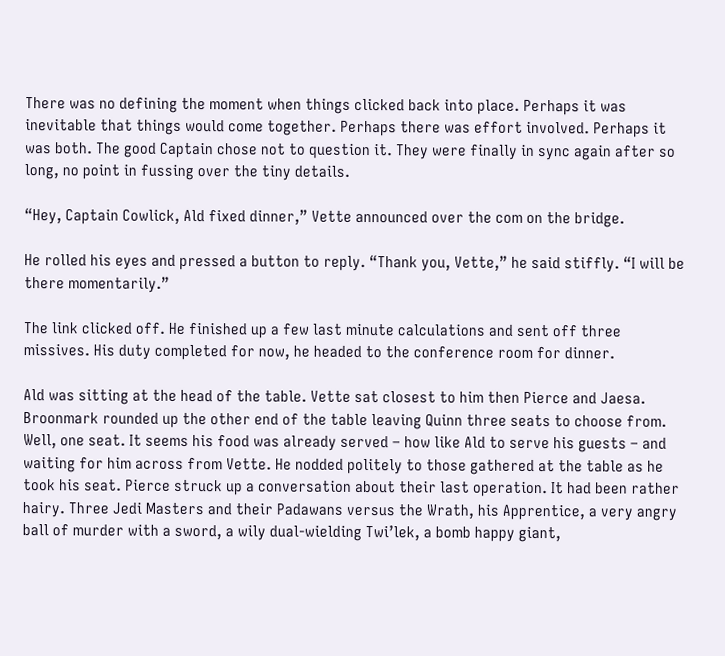There was no defining the moment when things clicked back into place. Perhaps it was inevitable that things would come together. Perhaps there was effort involved. Perhaps it was both. The good Captain chose not to question it. They were finally in sync again after so long, no point in fussing over the tiny details.

“Hey, Captain Cowlick, Ald fixed dinner,” Vette announced over the com on the bridge.

He rolled his eyes and pressed a button to reply. “Thank you, Vette,” he said stiffly. “I will be there momentarily.”

The link clicked off. He finished up a few last minute calculations and sent off three missives. His duty completed for now, he headed to the conference room for dinner.

Ald was sitting at the head of the table. Vette sat closest to him then Pierce and Jaesa. Broonmark rounded up the other end of the table leaving Quinn three seats to choose from. Well, one seat. It seems his food was already served – how like Ald to serve his guests – and waiting for him across from Vette. He nodded politely to those gathered at the table as he took his seat. Pierce struck up a conversation about their last operation. It had been rather hairy. Three Jedi Masters and their Padawans versus the Wrath, his Apprentice, a very angry ball of murder with a sword, a wily dual-wielding Twi’lek, a bomb happy giant,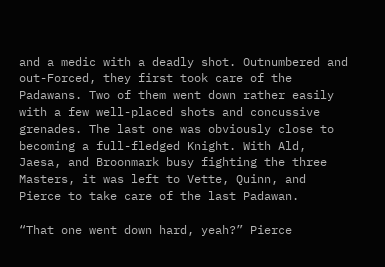and a medic with a deadly shot. Outnumbered and out-Forced, they first took care of the Padawans. Two of them went down rather easily with a few well-placed shots and concussive grenades. The last one was obviously close to becoming a full-fledged Knight. With Ald, Jaesa, and Broonmark busy fighting the three Masters, it was left to Vette, Quinn, and Pierce to take care of the last Padawan.

“That one went down hard, yeah?” Pierce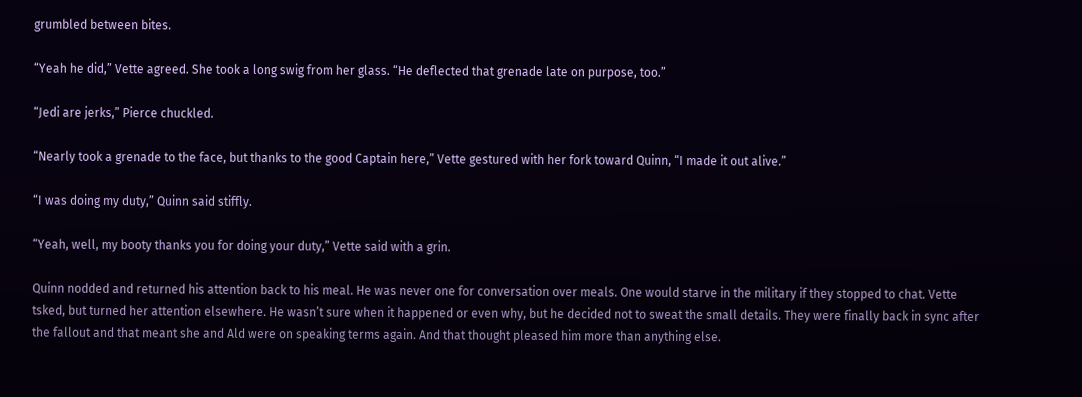grumbled between bites.

“Yeah he did,” Vette agreed. She took a long swig from her glass. “He deflected that grenade late on purpose, too.”

“Jedi are jerks,” Pierce chuckled.

“Nearly took a grenade to the face, but thanks to the good Captain here,” Vette gestured with her fork toward Quinn, “I made it out alive.”

“I was doing my duty,” Quinn said stiffly.

“Yeah, well, my booty thanks you for doing your duty,” Vette said with a grin.

Quinn nodded and returned his attention back to his meal. He was never one for conversation over meals. One would starve in the military if they stopped to chat. Vette tsked, but turned her attention elsewhere. He wasn’t sure when it happened or even why, but he decided not to sweat the small details. They were finally back in sync after the fallout and that meant she and Ald were on speaking terms again. And that thought pleased him more than anything else.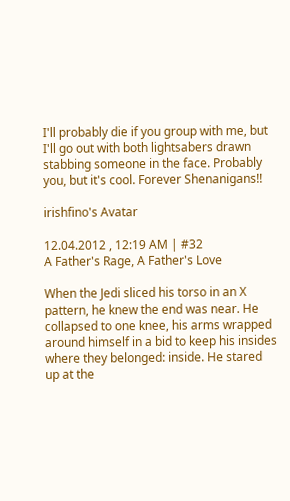I'll probably die if you group with me, but I'll go out with both lightsabers drawn stabbing someone in the face. Probably you, but it's cool. Forever Shenanigans!!

irishfino's Avatar

12.04.2012 , 12:19 AM | #32
A Father's Rage, A Father's Love

When the Jedi sliced his torso in an X pattern, he knew the end was near. He collapsed to one knee, his arms wrapped around himself in a bid to keep his insides where they belonged: inside. He stared up at the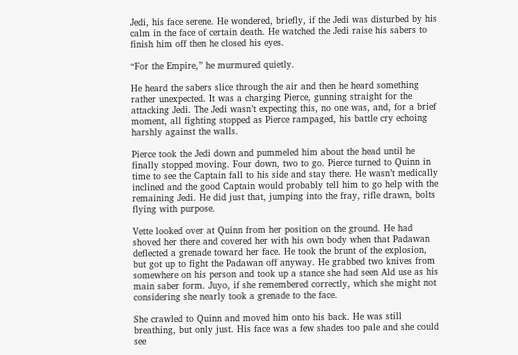Jedi, his face serene. He wondered, briefly, if the Jedi was disturbed by his calm in the face of certain death. He watched the Jedi raise his sabers to finish him off then he closed his eyes.

“For the Empire,” he murmured quietly.

He heard the sabers slice through the air and then he heard something rather unexpected. It was a charging Pierce, gunning straight for the attacking Jedi. The Jedi wasn’t expecting this, no one was, and, for a brief moment, all fighting stopped as Pierce rampaged, his battle cry echoing harshly against the walls.

Pierce took the Jedi down and pummeled him about the head until he finally stopped moving. Four down, two to go. Pierce turned to Quinn in time to see the Captain fall to his side and stay there. He wasn’t medically inclined and the good Captain would probably tell him to go help with the remaining Jedi. He did just that, jumping into the fray, rifle drawn, bolts flying with purpose.

Vette looked over at Quinn from her position on the ground. He had shoved her there and covered her with his own body when that Padawan deflected a grenade toward her face. He took the brunt of the explosion, but got up to fight the Padawan off anyway. He grabbed two knives from somewhere on his person and took up a stance she had seen Ald use as his main saber form. Juyo, if she remembered correctly, which she might not considering she nearly took a grenade to the face.

She crawled to Quinn and moved him onto his back. He was still breathing, but only just. His face was a few shades too pale and she could see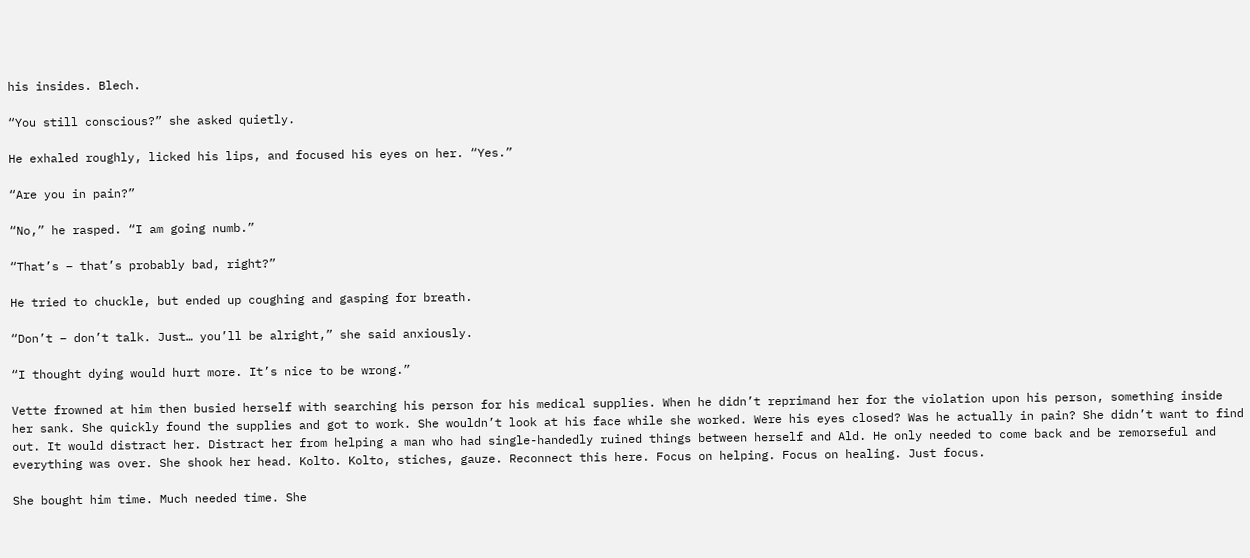his insides. Blech.

“You still conscious?” she asked quietly.

He exhaled roughly, licked his lips, and focused his eyes on her. “Yes.”

“Are you in pain?”

“No,” he rasped. “I am going numb.”

“That’s – that’s probably bad, right?”

He tried to chuckle, but ended up coughing and gasping for breath.

“Don’t – don’t talk. Just… you’ll be alright,” she said anxiously.

“I thought dying would hurt more. It’s nice to be wrong.”

Vette frowned at him then busied herself with searching his person for his medical supplies. When he didn’t reprimand her for the violation upon his person, something inside her sank. She quickly found the supplies and got to work. She wouldn’t look at his face while she worked. Were his eyes closed? Was he actually in pain? She didn’t want to find out. It would distract her. Distract her from helping a man who had single-handedly ruined things between herself and Ald. He only needed to come back and be remorseful and everything was over. She shook her head. Kolto. Kolto, stiches, gauze. Reconnect this here. Focus on helping. Focus on healing. Just focus.

She bought him time. Much needed time. She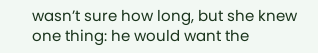wasn’t sure how long, but she knew one thing: he would want the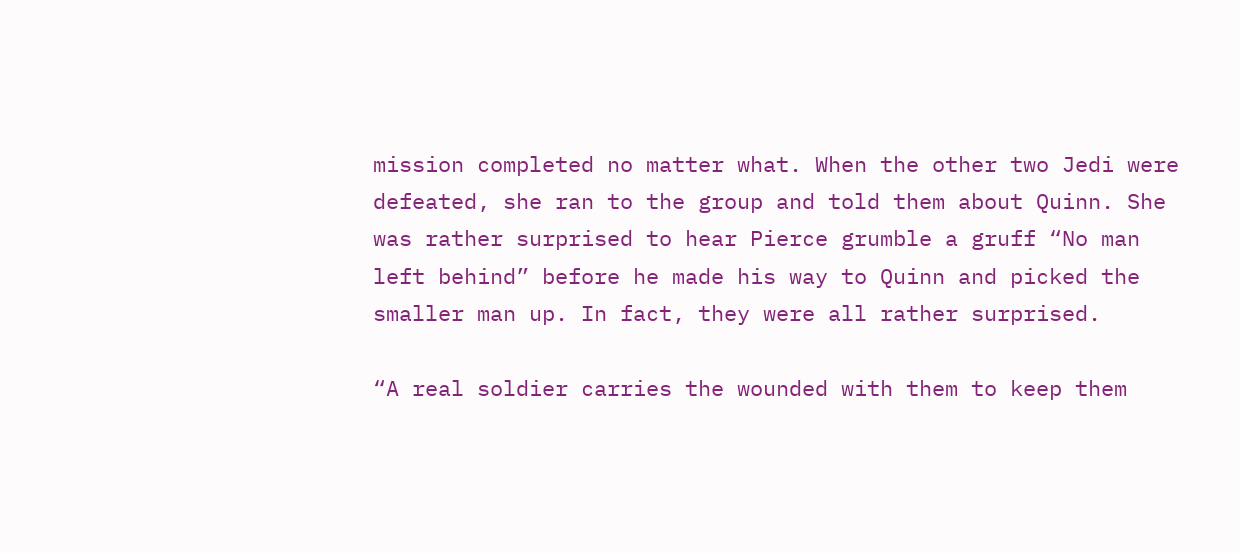mission completed no matter what. When the other two Jedi were defeated, she ran to the group and told them about Quinn. She was rather surprised to hear Pierce grumble a gruff “No man left behind” before he made his way to Quinn and picked the smaller man up. In fact, they were all rather surprised.

“A real soldier carries the wounded with them to keep them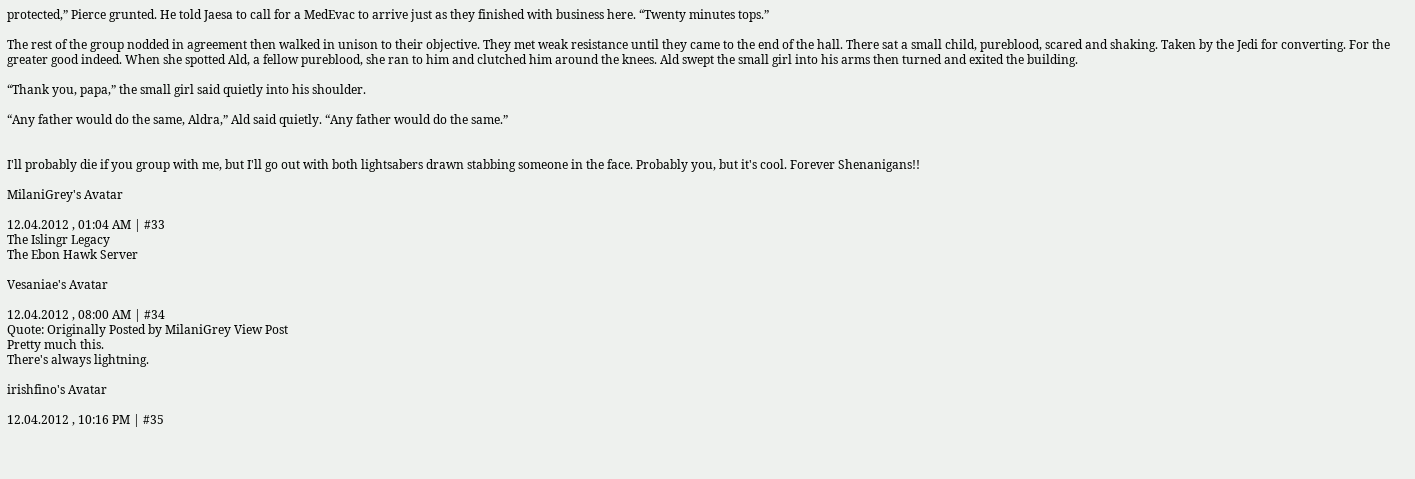protected,” Pierce grunted. He told Jaesa to call for a MedEvac to arrive just as they finished with business here. “Twenty minutes tops.”

The rest of the group nodded in agreement then walked in unison to their objective. They met weak resistance until they came to the end of the hall. There sat a small child, pureblood, scared and shaking. Taken by the Jedi for converting. For the greater good indeed. When she spotted Ald, a fellow pureblood, she ran to him and clutched him around the knees. Ald swept the small girl into his arms then turned and exited the building.

“Thank you, papa,” the small girl said quietly into his shoulder.

“Any father would do the same, Aldra,” Ald said quietly. “Any father would do the same.”


I'll probably die if you group with me, but I'll go out with both lightsabers drawn stabbing someone in the face. Probably you, but it's cool. Forever Shenanigans!!

MilaniGrey's Avatar

12.04.2012 , 01:04 AM | #33
The Islingr Legacy
The Ebon Hawk Server

Vesaniae's Avatar

12.04.2012 , 08:00 AM | #34
Quote: Originally Posted by MilaniGrey View Post
Pretty much this.
There's always lightning.

irishfino's Avatar

12.04.2012 , 10:16 PM | #35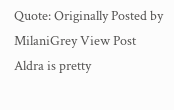Quote: Originally Posted by MilaniGrey View Post
Aldra is pretty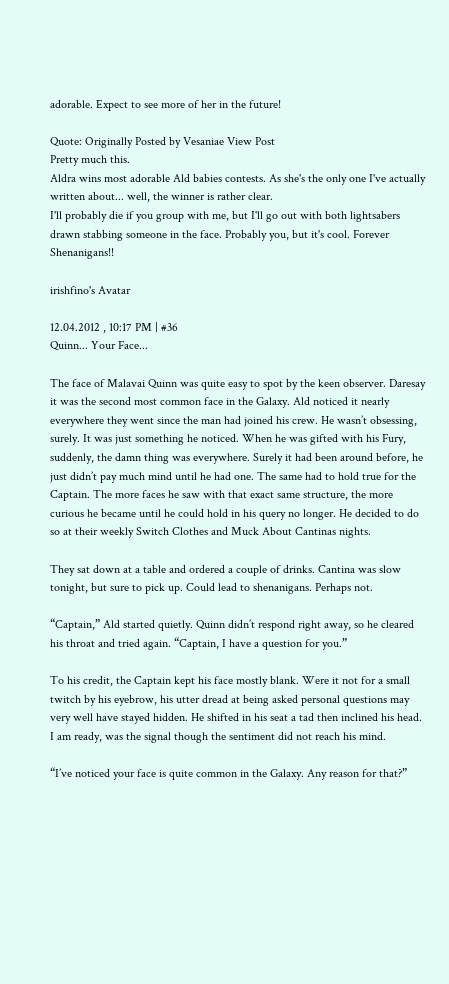adorable. Expect to see more of her in the future!

Quote: Originally Posted by Vesaniae View Post
Pretty much this.
Aldra wins most adorable Ald babies contests. As she's the only one I've actually written about... well, the winner is rather clear.
I'll probably die if you group with me, but I'll go out with both lightsabers drawn stabbing someone in the face. Probably you, but it's cool. Forever Shenanigans!!

irishfino's Avatar

12.04.2012 , 10:17 PM | #36
Quinn... Your Face...

The face of Malavai Quinn was quite easy to spot by the keen observer. Daresay it was the second most common face in the Galaxy. Ald noticed it nearly everywhere they went since the man had joined his crew. He wasn’t obsessing, surely. It was just something he noticed. When he was gifted with his Fury, suddenly, the damn thing was everywhere. Surely it had been around before, he just didn’t pay much mind until he had one. The same had to hold true for the Captain. The more faces he saw with that exact same structure, the more curious he became until he could hold in his query no longer. He decided to do so at their weekly Switch Clothes and Muck About Cantinas nights.

They sat down at a table and ordered a couple of drinks. Cantina was slow tonight, but sure to pick up. Could lead to shenanigans. Perhaps not.

“Captain,” Ald started quietly. Quinn didn’t respond right away, so he cleared his throat and tried again. “Captain, I have a question for you.”

To his credit, the Captain kept his face mostly blank. Were it not for a small twitch by his eyebrow, his utter dread at being asked personal questions may very well have stayed hidden. He shifted in his seat a tad then inclined his head. I am ready, was the signal though the sentiment did not reach his mind.

“I’ve noticed your face is quite common in the Galaxy. Any reason for that?”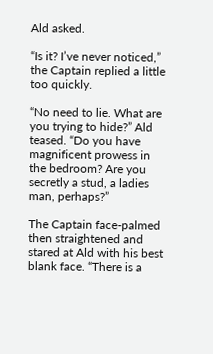Ald asked.

“Is it? I’ve never noticed,” the Captain replied a little too quickly.

“No need to lie. What are you trying to hide?” Ald teased. “Do you have magnificent prowess in the bedroom? Are you secretly a stud, a ladies man, perhaps?”

The Captain face-palmed then straightened and stared at Ald with his best blank face. “There is a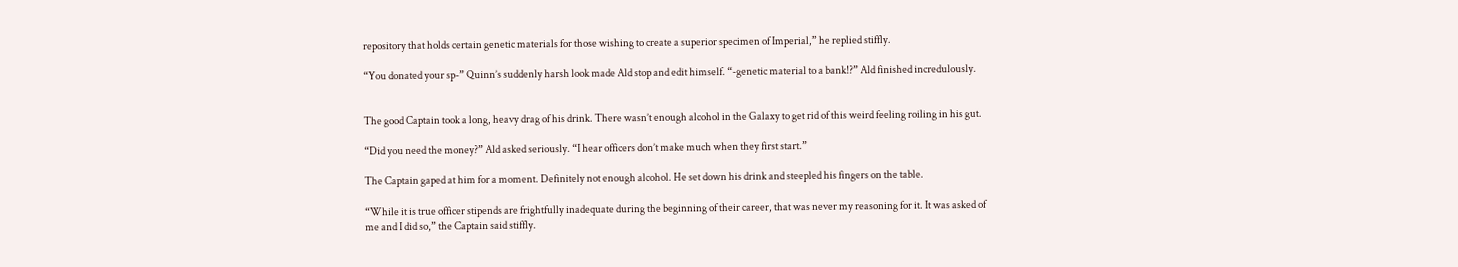repository that holds certain genetic materials for those wishing to create a superior specimen of Imperial,” he replied stiffly.

“You donated your sp-” Quinn’s suddenly harsh look made Ald stop and edit himself. “-genetic material to a bank!?” Ald finished incredulously.


The good Captain took a long, heavy drag of his drink. There wasn’t enough alcohol in the Galaxy to get rid of this weird feeling roiling in his gut.

“Did you need the money?” Ald asked seriously. “I hear officers don’t make much when they first start.”

The Captain gaped at him for a moment. Definitely not enough alcohol. He set down his drink and steepled his fingers on the table.

“While it is true officer stipends are frightfully inadequate during the beginning of their career, that was never my reasoning for it. It was asked of me and I did so,” the Captain said stiffly.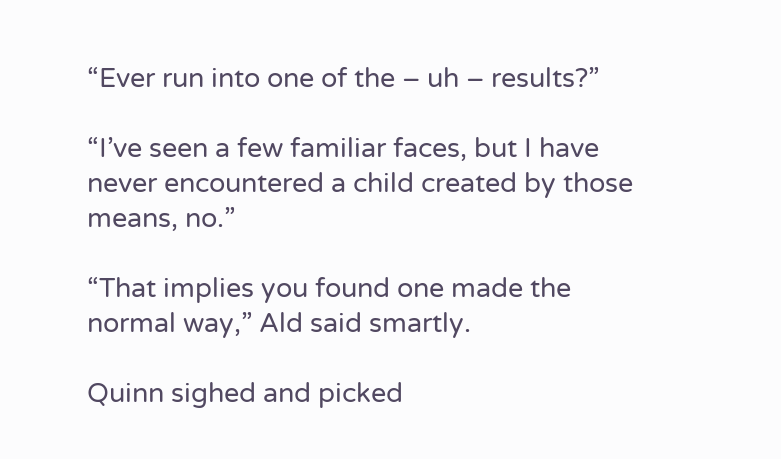“Ever run into one of the – uh – results?”

“I’ve seen a few familiar faces, but I have never encountered a child created by those means, no.”

“That implies you found one made the normal way,” Ald said smartly.

Quinn sighed and picked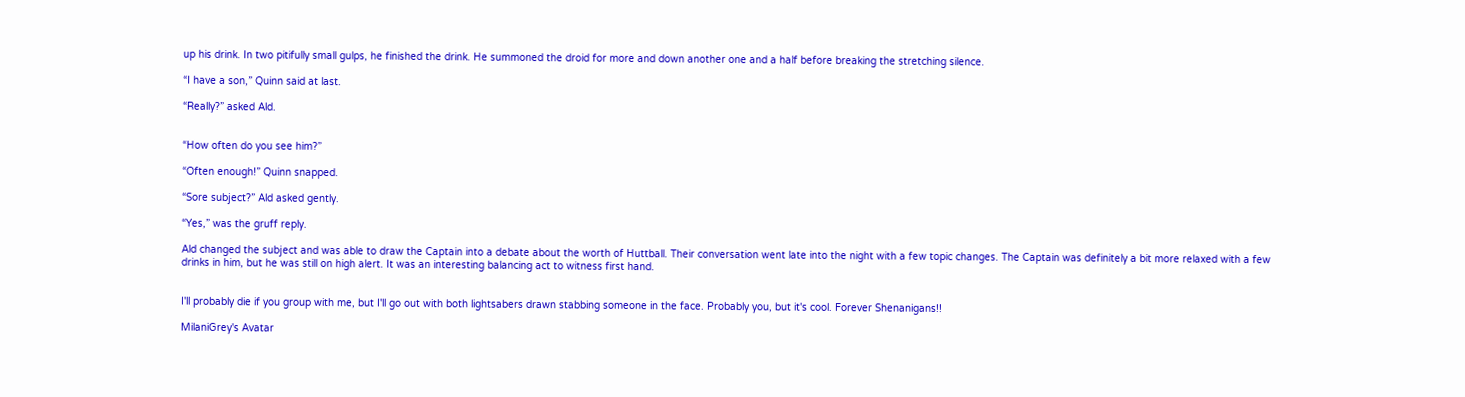up his drink. In two pitifully small gulps, he finished the drink. He summoned the droid for more and down another one and a half before breaking the stretching silence.

“I have a son,” Quinn said at last.

“Really?” asked Ald.


“How often do you see him?”

“Often enough!” Quinn snapped.

“Sore subject?” Ald asked gently.

“Yes,” was the gruff reply.

Ald changed the subject and was able to draw the Captain into a debate about the worth of Huttball. Their conversation went late into the night with a few topic changes. The Captain was definitely a bit more relaxed with a few drinks in him, but he was still on high alert. It was an interesting balancing act to witness first hand.


I'll probably die if you group with me, but I'll go out with both lightsabers drawn stabbing someone in the face. Probably you, but it's cool. Forever Shenanigans!!

MilaniGrey's Avatar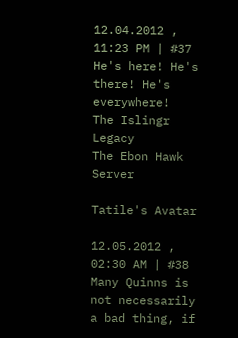12.04.2012 , 11:23 PM | #37
He's here! He's there! He's everywhere!
The Islingr Legacy
The Ebon Hawk Server

Tatile's Avatar

12.05.2012 , 02:30 AM | #38
Many Quinns is not necessarily a bad thing, if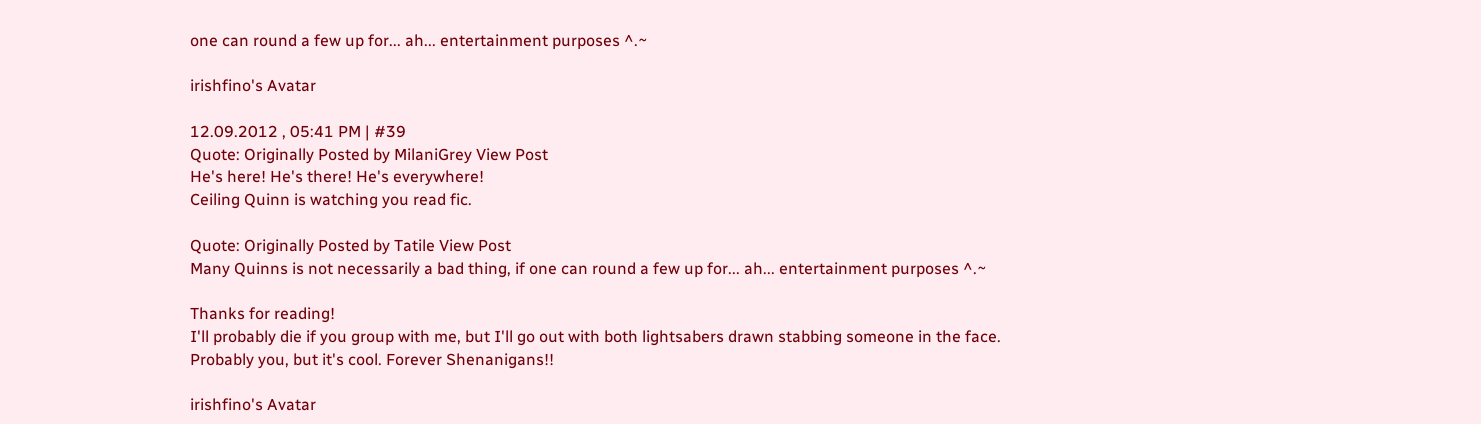one can round a few up for... ah... entertainment purposes ^.~

irishfino's Avatar

12.09.2012 , 05:41 PM | #39
Quote: Originally Posted by MilaniGrey View Post
He's here! He's there! He's everywhere!
Ceiling Quinn is watching you read fic.

Quote: Originally Posted by Tatile View Post
Many Quinns is not necessarily a bad thing, if one can round a few up for... ah... entertainment purposes ^.~

Thanks for reading!
I'll probably die if you group with me, but I'll go out with both lightsabers drawn stabbing someone in the face. Probably you, but it's cool. Forever Shenanigans!!

irishfino's Avatar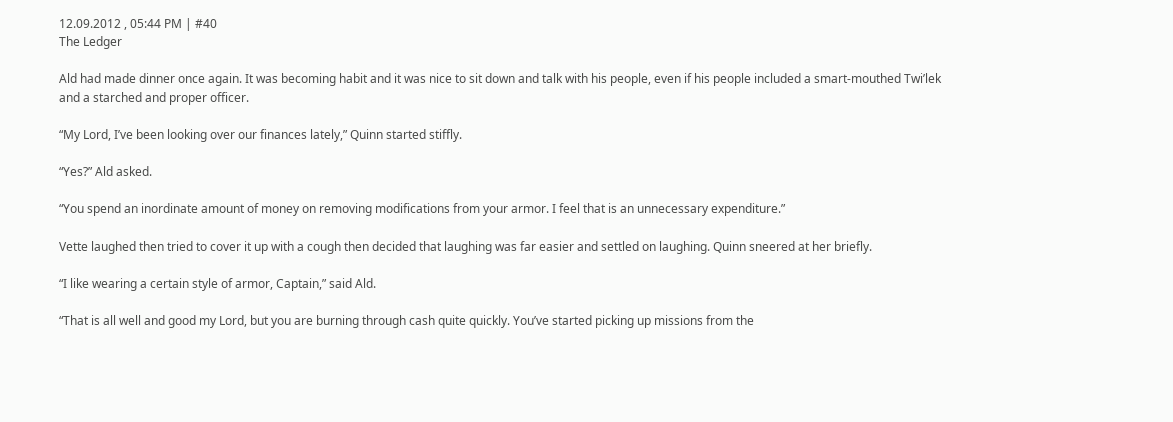12.09.2012 , 05:44 PM | #40
The Ledger

Ald had made dinner once again. It was becoming habit and it was nice to sit down and talk with his people, even if his people included a smart-mouthed Twi’lek and a starched and proper officer.

“My Lord, I’ve been looking over our finances lately,” Quinn started stiffly.

“Yes?” Ald asked.

“You spend an inordinate amount of money on removing modifications from your armor. I feel that is an unnecessary expenditure.”

Vette laughed then tried to cover it up with a cough then decided that laughing was far easier and settled on laughing. Quinn sneered at her briefly.

“I like wearing a certain style of armor, Captain,” said Ald.

“That is all well and good my Lord, but you are burning through cash quite quickly. You’ve started picking up missions from the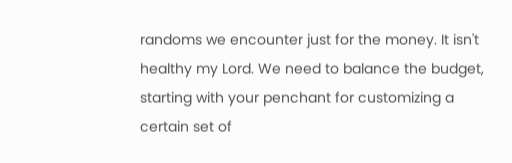randoms we encounter just for the money. It isn't healthy my Lord. We need to balance the budget, starting with your penchant for customizing a certain set of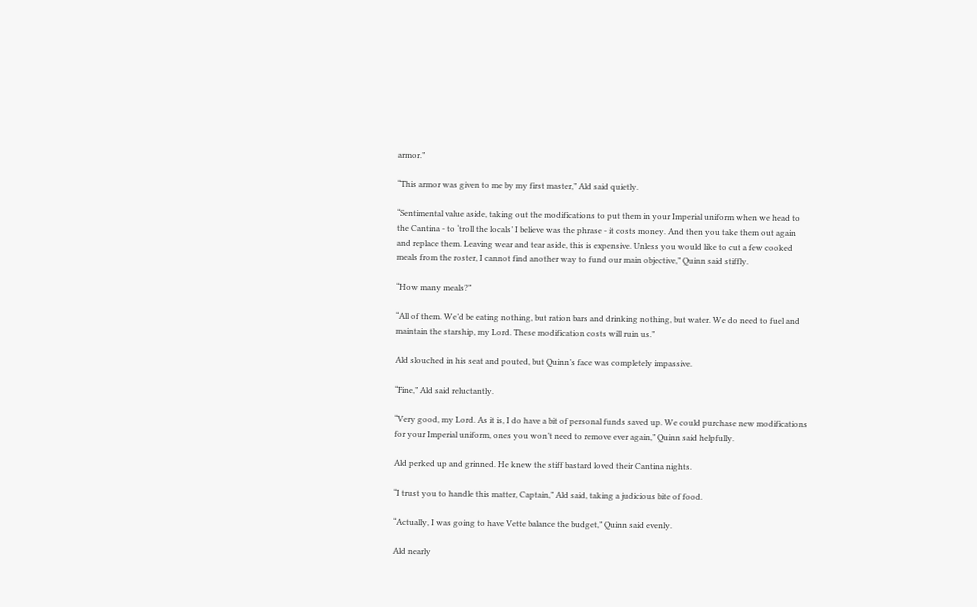armor.”

“This armor was given to me by my first master,” Ald said quietly.

“Sentimental value aside, taking out the modifications to put them in your Imperial uniform when we head to the Cantina - to ‘troll the locals’ I believe was the phrase - it costs money. And then you take them out again and replace them. Leaving wear and tear aside, this is expensive. Unless you would like to cut a few cooked meals from the roster, I cannot find another way to fund our main objective,” Quinn said stiffly.

“How many meals?”

“All of them. We’d be eating nothing, but ration bars and drinking nothing, but water. We do need to fuel and maintain the starship, my Lord. These modification costs will ruin us.”

Ald slouched in his seat and pouted, but Quinn’s face was completely impassive.

“Fine,” Ald said reluctantly.

“Very good, my Lord. As it is, I do have a bit of personal funds saved up. We could purchase new modifications for your Imperial uniform, ones you won’t need to remove ever again,” Quinn said helpfully.

Ald perked up and grinned. He knew the stiff bastard loved their Cantina nights.

“I trust you to handle this matter, Captain,” Ald said, taking a judicious bite of food.

“Actually, I was going to have Vette balance the budget,” Quinn said evenly.

Ald nearly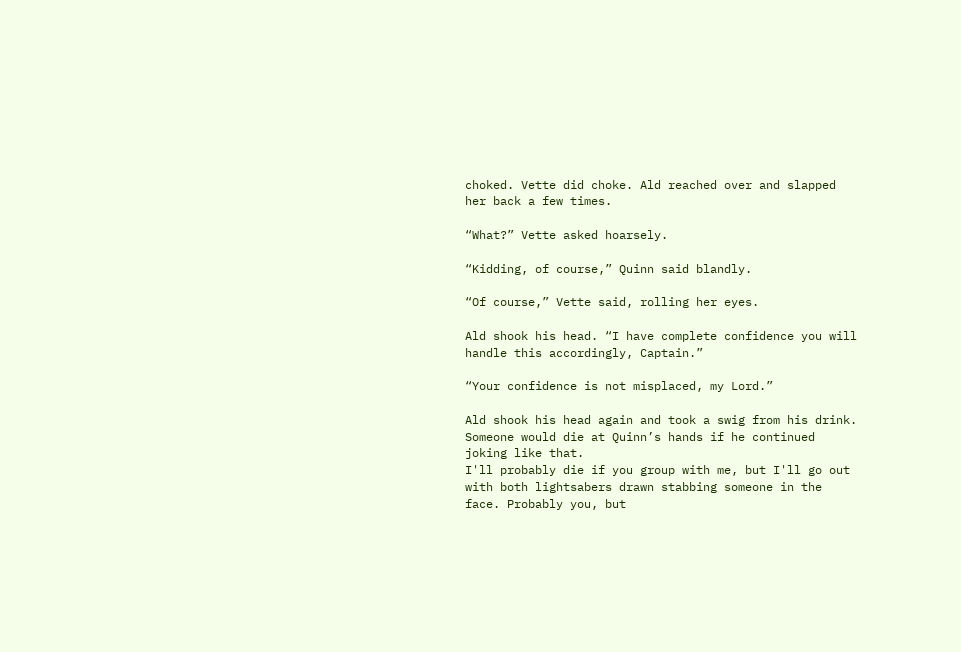choked. Vette did choke. Ald reached over and slapped her back a few times.

“What?” Vette asked hoarsely.

“Kidding, of course,” Quinn said blandly.

“Of course,” Vette said, rolling her eyes.

Ald shook his head. “I have complete confidence you will handle this accordingly, Captain.”

“Your confidence is not misplaced, my Lord.”

Ald shook his head again and took a swig from his drink. Someone would die at Quinn’s hands if he continued joking like that.
I'll probably die if you group with me, but I'll go out with both lightsabers drawn stabbing someone in the face. Probably you, but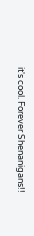it's cool. Forever Shenanigans!!